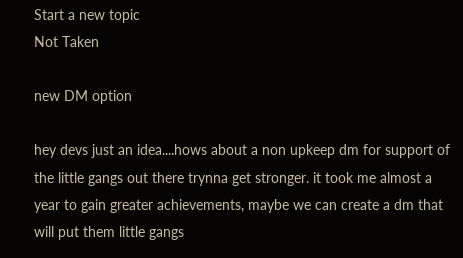Start a new topic
Not Taken

new DM option

hey devs just an idea....hows about a non upkeep dm for support of the little gangs out there trynna get stronger. it took me almost a year to gain greater achievements, maybe we can create a dm that will put them little gangs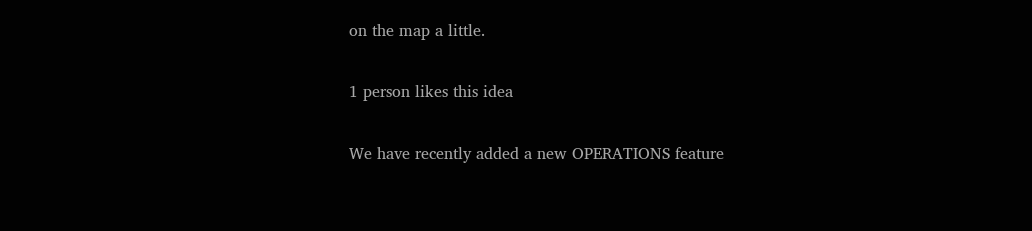on the map a little.

1 person likes this idea

We have recently added a new OPERATIONS feature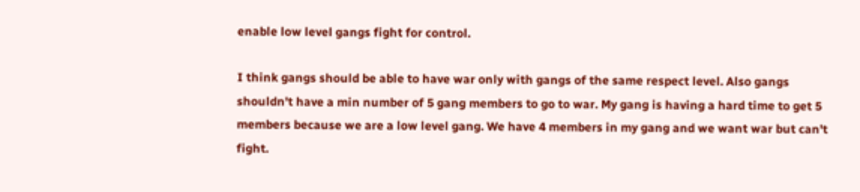enable low level gangs fight for control.

I think gangs should be able to have war only with gangs of the same respect level. Also gangs shouldn't have a min number of 5 gang members to go to war. My gang is having a hard time to get 5 members because we are a low level gang. We have 4 members in my gang and we want war but can't fight.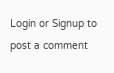Login or Signup to post a comment